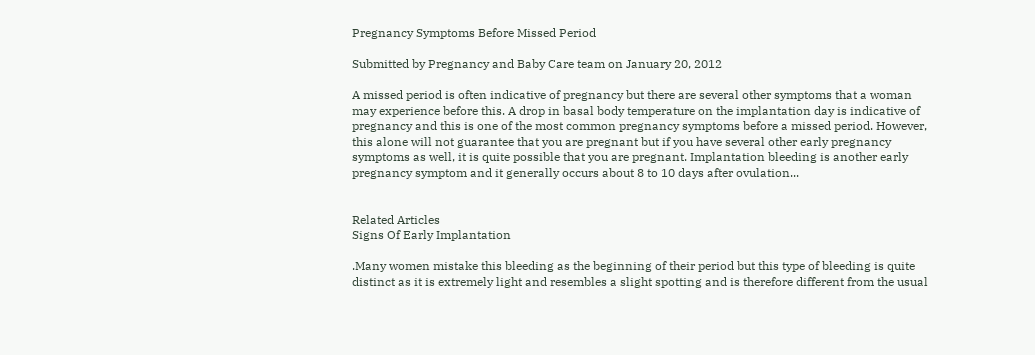Pregnancy Symptoms Before Missed Period

Submitted by Pregnancy and Baby Care team on January 20, 2012

A missed period is often indicative of pregnancy but there are several other symptoms that a woman may experience before this. A drop in basal body temperature on the implantation day is indicative of pregnancy and this is one of the most common pregnancy symptoms before a missed period. However, this alone will not guarantee that you are pregnant but if you have several other early pregnancy symptoms as well, it is quite possible that you are pregnant. Implantation bleeding is another early pregnancy symptom and it generally occurs about 8 to 10 days after ovulation...


Related Articles
Signs Of Early Implantation

.Many women mistake this bleeding as the beginning of their period but this type of bleeding is quite distinct as it is extremely light and resembles a slight spotting and is therefore different from the usual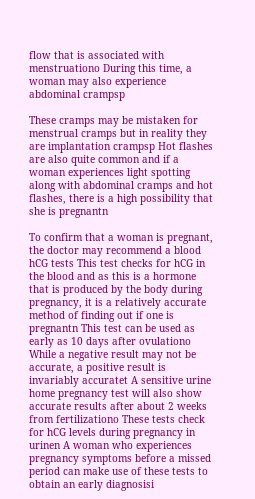flow that is associated with menstruationo During this time, a woman may also experience abdominal crampsp

These cramps may be mistaken for menstrual cramps but in reality they are implantation crampsp Hot flashes are also quite common and if a woman experiences light spotting along with abdominal cramps and hot flashes, there is a high possibility that she is pregnantn

To confirm that a woman is pregnant, the doctor may recommend a blood hCG tests This test checks for hCG in the blood and as this is a hormone that is produced by the body during pregnancy, it is a relatively accurate method of finding out if one is pregnantn This test can be used as early as 10 days after ovulationo While a negative result may not be accurate, a positive result is invariably accuratet A sensitive urine home pregnancy test will also show accurate results after about 2 weeks from fertilizationo These tests check for hCG levels during pregnancy in urinen A woman who experiences pregnancy symptoms before a missed period can make use of these tests to obtain an early diagnosisi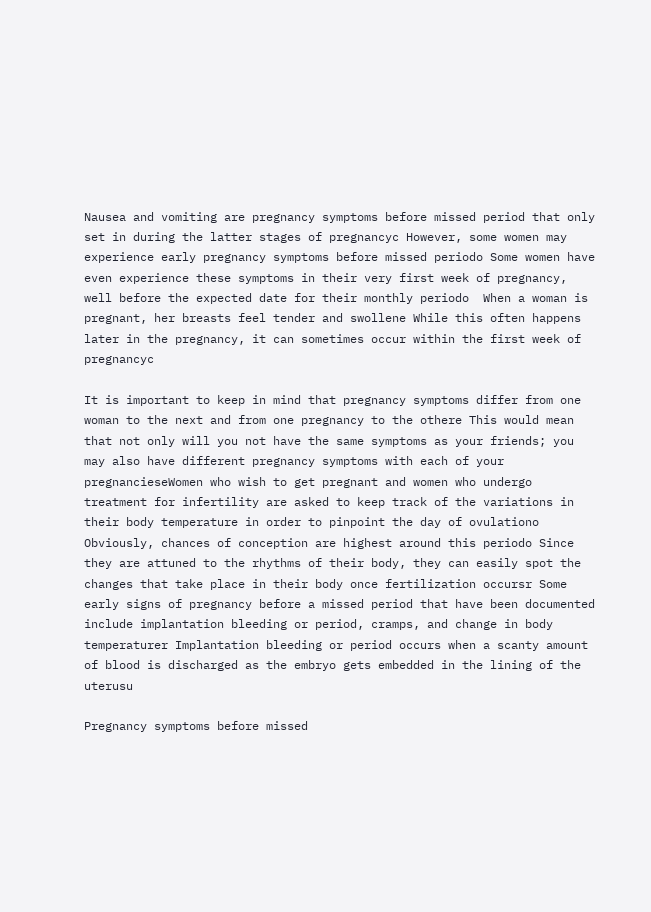Nausea and vomiting are pregnancy symptoms before missed period that only set in during the latter stages of pregnancyc However, some women may experience early pregnancy symptoms before missed periodo Some women have even experience these symptoms in their very first week of pregnancy, well before the expected date for their monthly periodo  When a woman is pregnant, her breasts feel tender and swollene While this often happens later in the pregnancy, it can sometimes occur within the first week of pregnancyc

It is important to keep in mind that pregnancy symptoms differ from one woman to the next and from one pregnancy to the othere This would mean that not only will you not have the same symptoms as your friends; you may also have different pregnancy symptoms with each of your pregnancieseWomen who wish to get pregnant and women who undergo treatment for infertility are asked to keep track of the variations in their body temperature in order to pinpoint the day of ovulationo Obviously, chances of conception are highest around this periodo Since they are attuned to the rhythms of their body, they can easily spot the changes that take place in their body once fertilization occursr Some early signs of pregnancy before a missed period that have been documented include implantation bleeding or period, cramps, and change in body temperaturer Implantation bleeding or period occurs when a scanty amount of blood is discharged as the embryo gets embedded in the lining of the uterusu

Pregnancy symptoms before missed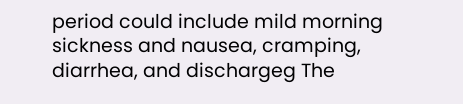period could include mild morning sickness and nausea, cramping, diarrhea, and dischargeg The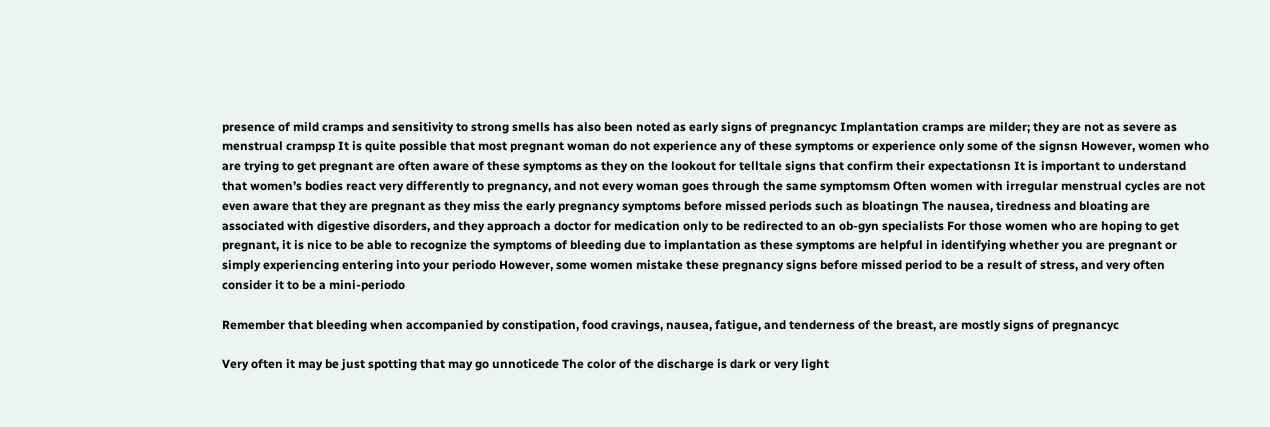presence of mild cramps and sensitivity to strong smells has also been noted as early signs of pregnancyc Implantation cramps are milder; they are not as severe as menstrual crampsp It is quite possible that most pregnant woman do not experience any of these symptoms or experience only some of the signsn However, women who are trying to get pregnant are often aware of these symptoms as they on the lookout for telltale signs that confirm their expectationsn It is important to understand that women’s bodies react very differently to pregnancy, and not every woman goes through the same symptomsm Often women with irregular menstrual cycles are not even aware that they are pregnant as they miss the early pregnancy symptoms before missed periods such as bloatingn The nausea, tiredness and bloating are associated with digestive disorders, and they approach a doctor for medication only to be redirected to an ob-gyn specialists For those women who are hoping to get pregnant, it is nice to be able to recognize the symptoms of bleeding due to implantation as these symptoms are helpful in identifying whether you are pregnant or simply experiencing entering into your periodo However, some women mistake these pregnancy signs before missed period to be a result of stress, and very often consider it to be a mini-periodo

Remember that bleeding when accompanied by constipation, food cravings, nausea, fatigue, and tenderness of the breast, are mostly signs of pregnancyc

Very often it may be just spotting that may go unnoticede The color of the discharge is dark or very light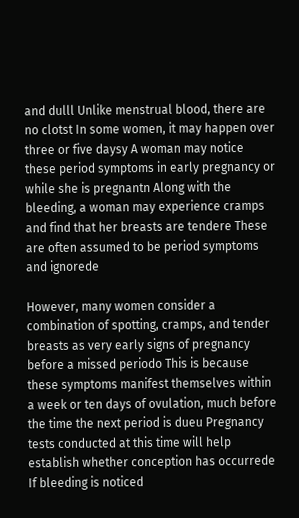and dulll Unlike menstrual blood, there are no clotst In some women, it may happen over three or five daysy A woman may notice these period symptoms in early pregnancy or while she is pregnantn Along with the bleeding, a woman may experience cramps and find that her breasts are tendere These are often assumed to be period symptoms and ignorede

However, many women consider a combination of spotting, cramps, and tender breasts as very early signs of pregnancy before a missed periodo This is because these symptoms manifest themselves within a week or ten days of ovulation, much before the time the next period is dueu Pregnancy tests conducted at this time will help establish whether conception has occurrede If bleeding is noticed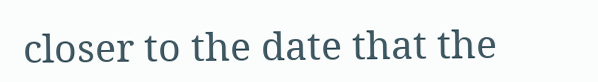closer to the date that the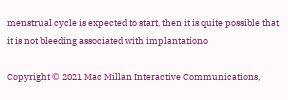menstrual cycle is expected to start, then it is quite possible that it is not bleeding associated with implantationo

Copyright © 2021 Mac Millan Interactive Communications,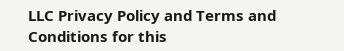LLC Privacy Policy and Terms and Conditions for this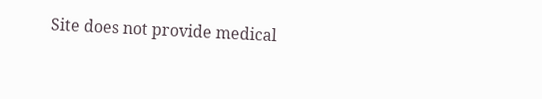Site does not provide medical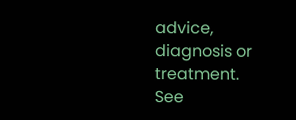advice, diagnosis or treatment.
See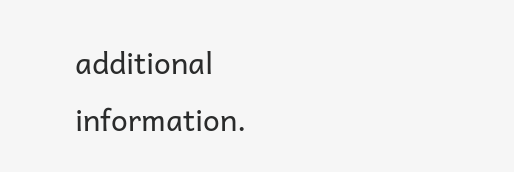additional information.